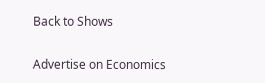Back to Shows

Advertise on Economics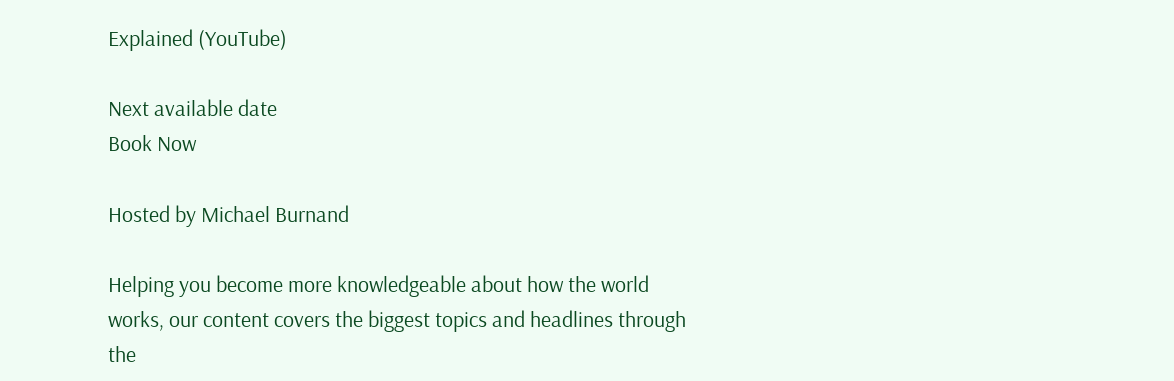Explained (YouTube)

Next available date
Book Now

Hosted by Michael Burnand

Helping you become more knowledgeable about how the world works, our content covers the biggest topics and headlines through the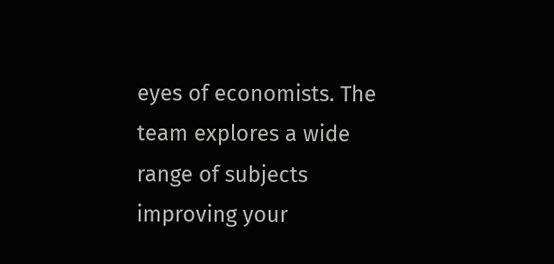eyes of economists. The team explores a wide range of subjects improving your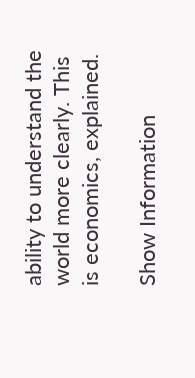ability to understand the world more clearly. This is economics, explained.

Show Information